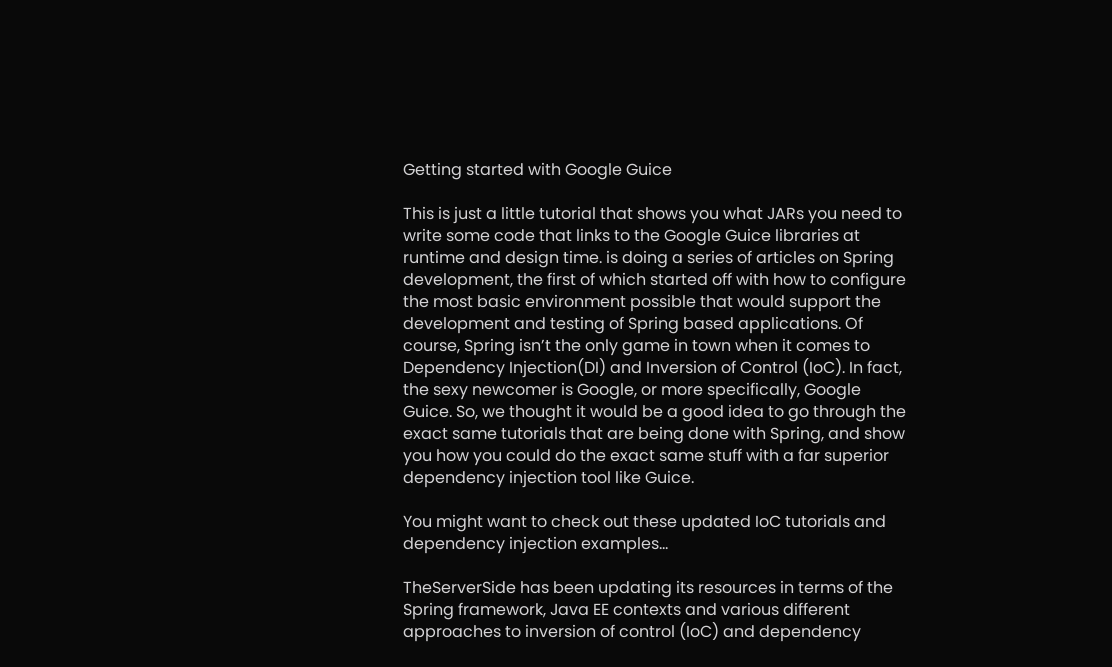Getting started with Google Guice

This is just a little tutorial that shows you what JARs you need to write some code that links to the Google Guice libraries at runtime and design time. is doing a series of articles on Spring development, the first of which started off with how to configure the most basic environment possible that would support the development and testing of Spring based applications. Of course, Spring isn’t the only game in town when it comes to Dependency Injection(DI) and Inversion of Control (IoC). In fact, the sexy newcomer is Google, or more specifically, Google Guice. So, we thought it would be a good idea to go through the exact same tutorials that are being done with Spring, and show you how you could do the exact same stuff with a far superior dependency injection tool like Guice.

You might want to check out these updated IoC tutorials and dependency injection examples...

TheServerSide has been updating its resources in terms of the Spring framework, Java EE contexts and various different approaches to inversion of control (IoC) and dependency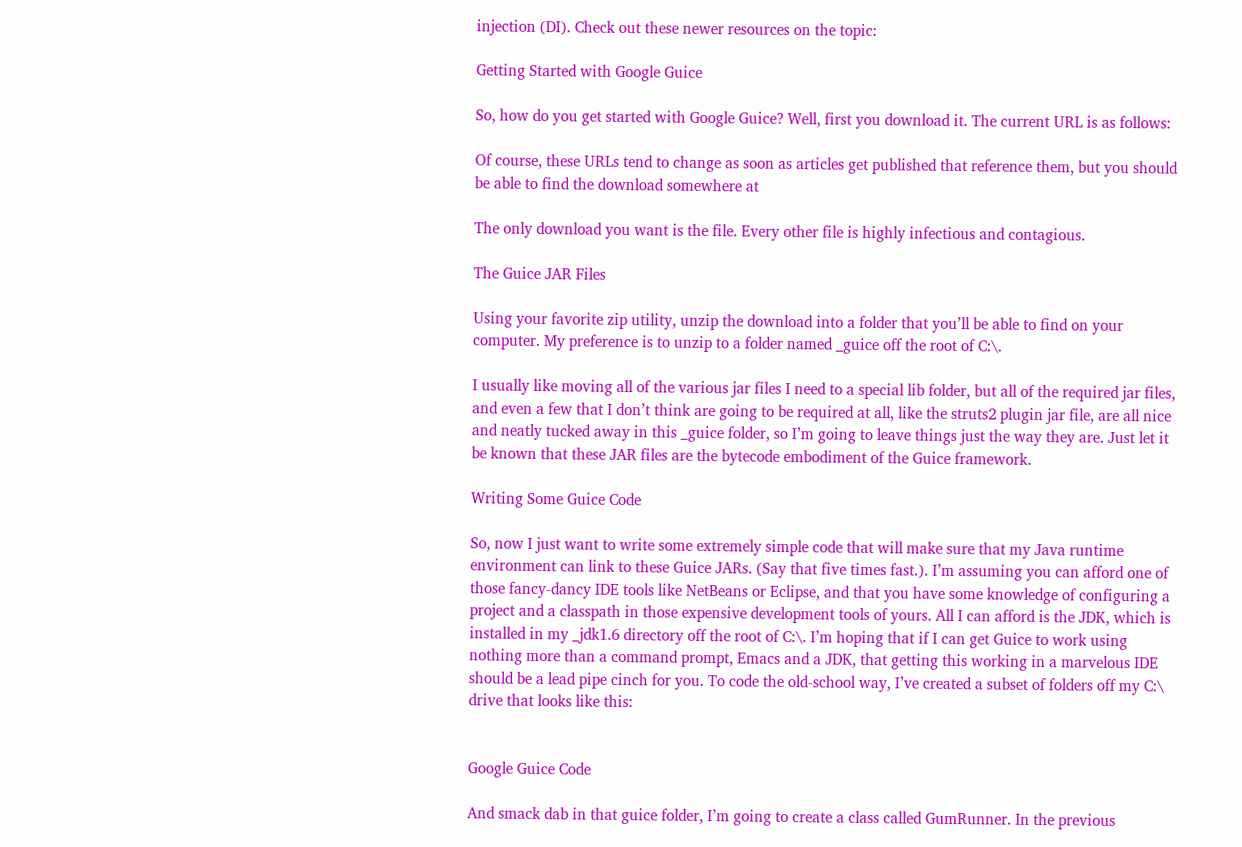injection (DI). Check out these newer resources on the topic:

Getting Started with Google Guice

So, how do you get started with Google Guice? Well, first you download it. The current URL is as follows:

Of course, these URLs tend to change as soon as articles get published that reference them, but you should be able to find the download somewhere at

The only download you want is the file. Every other file is highly infectious and contagious.

The Guice JAR Files

Using your favorite zip utility, unzip the download into a folder that you’ll be able to find on your computer. My preference is to unzip to a folder named _guice off the root of C:\.

I usually like moving all of the various jar files I need to a special lib folder, but all of the required jar files, and even a few that I don’t think are going to be required at all, like the struts2 plugin jar file, are all nice and neatly tucked away in this _guice folder, so I’m going to leave things just the way they are. Just let it be known that these JAR files are the bytecode embodiment of the Guice framework.

Writing Some Guice Code

So, now I just want to write some extremely simple code that will make sure that my Java runtime environment can link to these Guice JARs. (Say that five times fast.). I’m assuming you can afford one of those fancy-dancy IDE tools like NetBeans or Eclipse, and that you have some knowledge of configuring a project and a classpath in those expensive development tools of yours. All I can afford is the JDK, which is installed in my _jdk1.6 directory off the root of C:\. I’m hoping that if I can get Guice to work using nothing more than a command prompt, Emacs and a JDK, that getting this working in a marvelous IDE should be a lead pipe cinch for you. To code the old-school way, I’ve created a subset of folders off my C:\ drive that looks like this:


Google Guice Code

And smack dab in that guice folder, I’m going to create a class called GumRunner. In the previous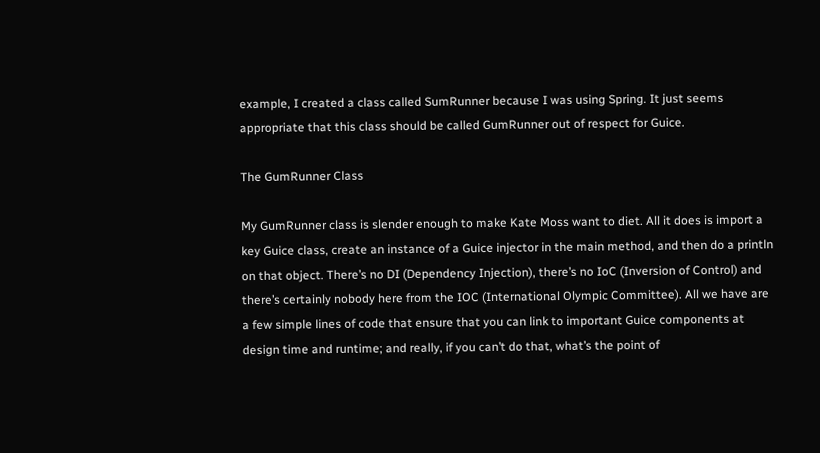example, I created a class called SumRunner because I was using Spring. It just seems appropriate that this class should be called GumRunner out of respect for Guice.

The GumRunner Class

My GumRunner class is slender enough to make Kate Moss want to diet. All it does is import a key Guice class, create an instance of a Guice injector in the main method, and then do a println on that object. There’s no DI (Dependency Injection), there’s no IoC (Inversion of Control) and there’s certainly nobody here from the IOC (International Olympic Committee). All we have are a few simple lines of code that ensure that you can link to important Guice components at design time and runtime; and really, if you can’t do that, what’s the point of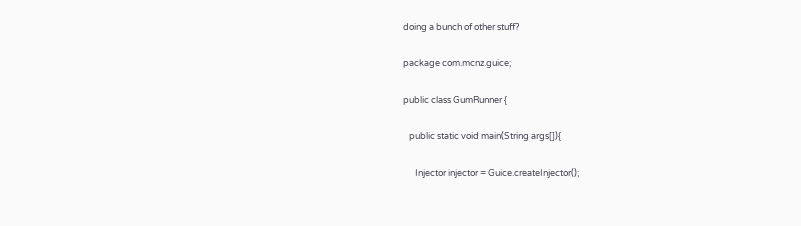doing a bunch of other stuff?

package com.mcnz.guice;

public class GumRunner {

   public static void main(String args[]){

      Injector injector = Guice.createInjector();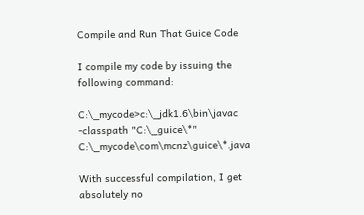Compile and Run That Guice Code

I compile my code by issuing the following command:

C:\_mycode>c:\_jdk1.6\bin\javac -classpath "C:\_guice\*" C:\_mycode\com\mcnz\guice\*.java

With successful compilation, I get absolutely no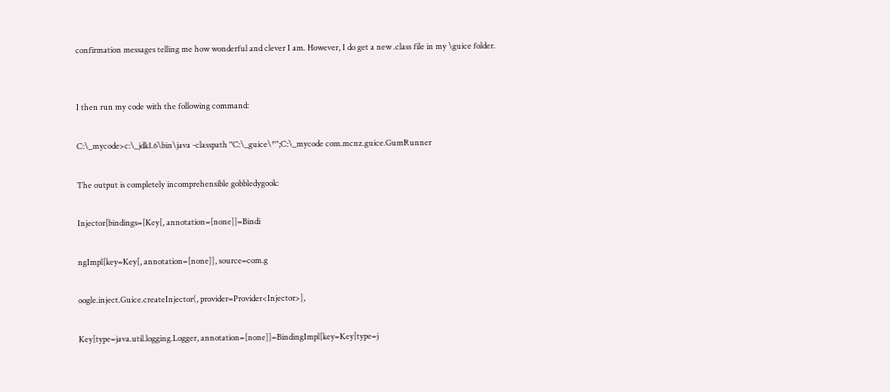confirmation messages telling me how wonderful and clever I am. However, I do get a new .class file in my \guice folder.


I then run my code with the following command:

C:\_mycode>c:\_jdk1.6\bin\java -classpath "C:\_guice\*";C:\_mycode com.mcnz.guice.GumRunner

The output is completely incomprehensible gobbledygook:

Injector[bindings=[Key[, annotation=[none]]=Bindi

ngImpl[key=Key[, annotation=[none]], source=com.g

oogle.inject.Guice.createInjector(, provider=Provider<Injector>],

Key[type=java.util.logging.Logger, annotation=[none]]=BindingImpl[key=Key[type=j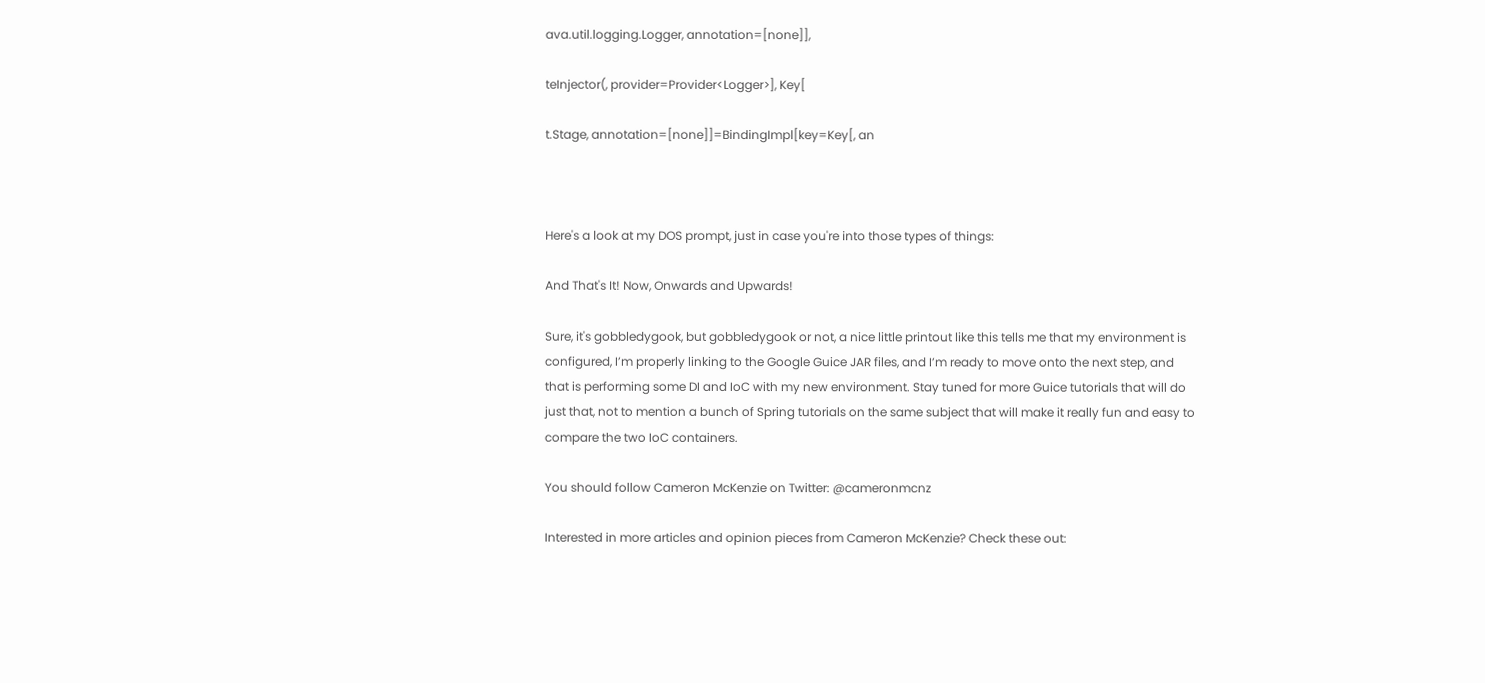ava.util.logging.Logger, annotation=[none]],

teInjector(, provider=Provider<Logger>], Key[

t.Stage, annotation=[none]]=BindingImpl[key=Key[, an



Here's a look at my DOS prompt, just in case you're into those types of things:

And That's It! Now, Onwards and Upwards!

Sure, it's gobbledygook, but gobbledygook or not, a nice little printout like this tells me that my environment is configured, I’m properly linking to the Google Guice JAR files, and I’m ready to move onto the next step, and that is performing some DI and IoC with my new environment. Stay tuned for more Guice tutorials that will do just that, not to mention a bunch of Spring tutorials on the same subject that will make it really fun and easy to compare the two IoC containers.

You should follow Cameron McKenzie on Twitter: @cameronmcnz

Interested in more articles and opinion pieces from Cameron McKenzie? Check these out: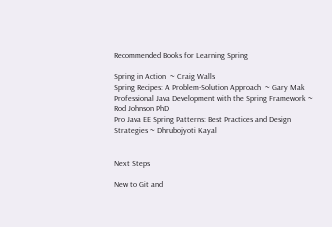Recommended Books for Learning Spring

Spring in Action  ~ Craig Walls
Spring Recipes: A Problem-Solution Approach  ~ Gary Mak
Professional Java Development with the Spring Framework ~ Rod Johnson PhD
Pro Java EE Spring Patterns: Best Practices and Design Strategies ~ Dhrubojyoti Kayal


Next Steps

New to Git and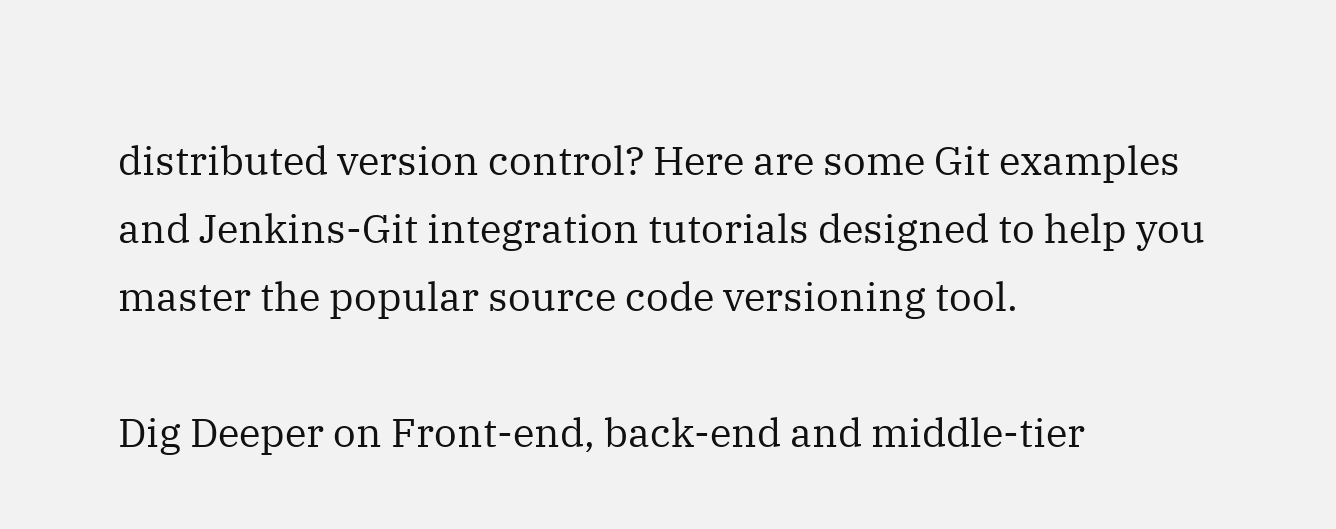distributed version control? Here are some Git examples and Jenkins-Git integration tutorials designed to help you master the popular source code versioning tool.

Dig Deeper on Front-end, back-end and middle-tier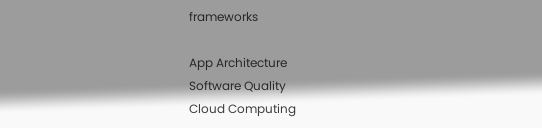frameworks

App Architecture
Software Quality
Cloud Computing